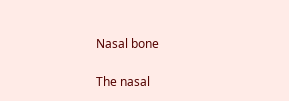Nasal bone

The nasal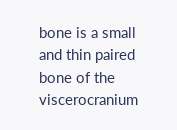bone is a small and thin paired bone of the viscerocranium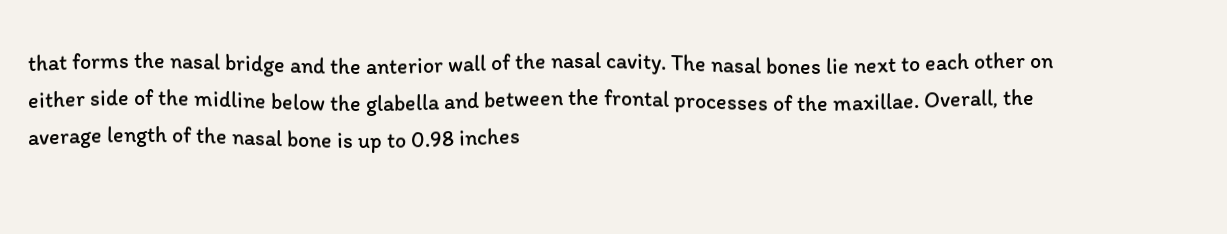that forms the nasal bridge and the anterior wall of the nasal cavity. The nasal bones lie next to each other on either side of the midline below the glabella and between the frontal processes of the maxillae. Overall, the average length of the nasal bone is up to 0.98 inches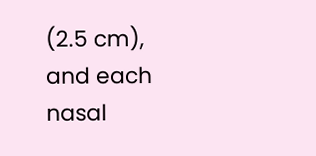(2.5 cm), and each nasal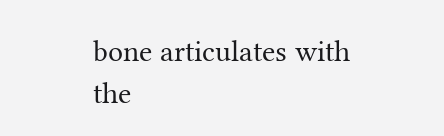bone articulates with the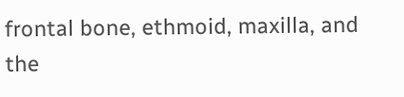frontal bone, ethmoid, maxilla, and the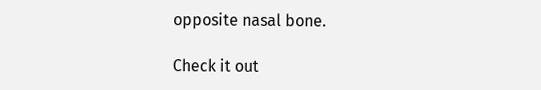opposite nasal bone.

Check it out